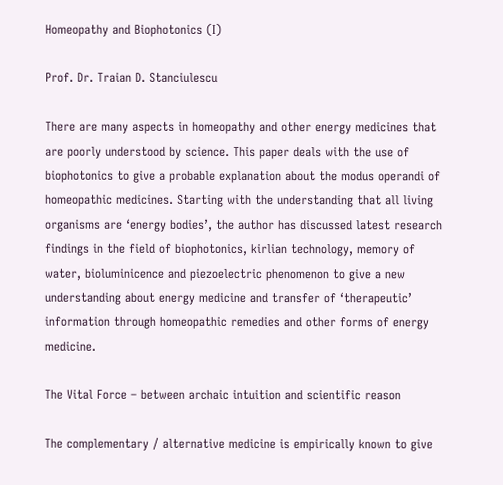Homeopathy and Biophotonics (I)

Prof. Dr. Traian D. Stanciulescu

There are many aspects in homeopathy and other energy medicines that are poorly understood by science. This paper deals with the use of biophotonics to give a probable explanation about the modus operandi of homeopathic medicines. Starting with the understanding that all living organisms are ‘energy bodies’, the author has discussed latest research findings in the field of biophotonics, kirlian technology, memory of water, bioluminicence and piezoelectric phenomenon to give a new understanding about energy medicine and transfer of ‘therapeutic’ information through homeopathic remedies and other forms of energy medicine.

The Vital Force – between archaic intuition and scientific reason

The complementary / alternative medicine is empirically known to give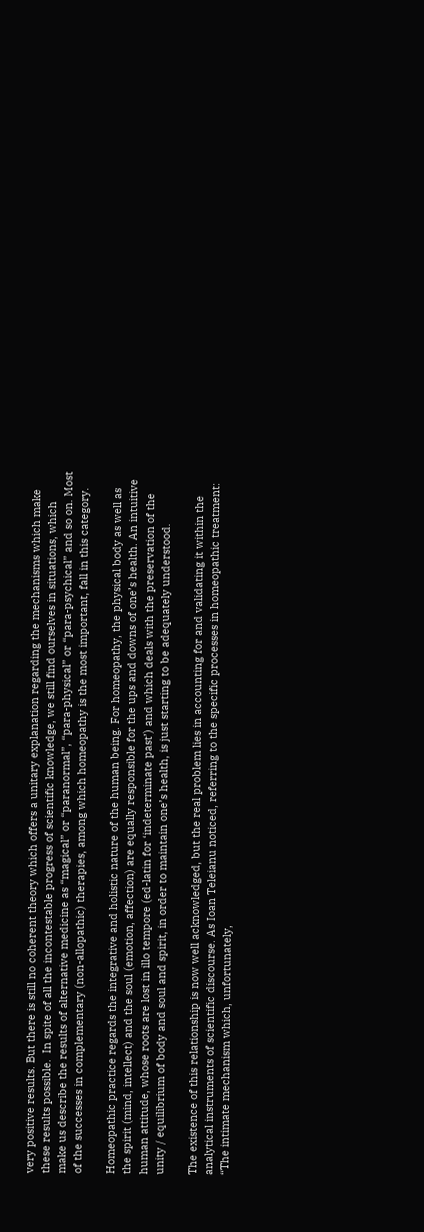very positive results. But there is still no coherent theory which offers a unitary explanation regarding the mechanisms which make these results possible.  In spite of all the incontestable progress of scientific knowledge, we still find ourselves in situations, which make us describe the results of alternative medicine as “magical” or “paranormal”, “para-physical” or “para-psychical” and so on. Most of the successes in complementary (non-allopathic) therapies, among which homeopathy is the most important, fall in this category.

Homeopathic practice regards the integrative and holistic nature of the human being. For homeopathy, the physical body as well as the spirit (mind, intellect) and the soul (emotion, affection) are equally responsible for the ups and downs of one’s health. An intuitive human attitude, whose roots are lost in illo tempore (ed-latin for ‘indeterminate past’) and which deals with the preservation of the unity / equilibrium of body and soul and spirit, in order to maintain one’s health, is just starting to be adequately understood.

The existence of this relationship is now well acknowledged, but the real problem lies in accounting for and validating it within the analytical instruments of scientific discourse. As Ioan Teleianu noticed, referring to the specific processes in homeopathic treatment: “The intimate mechanism which, unfortunately,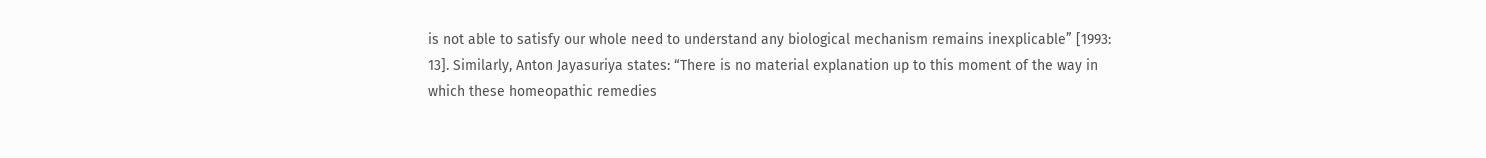is not able to satisfy our whole need to understand any biological mechanism remains inexplicable” [1993: 13]. Similarly, Anton Jayasuriya states: “There is no material explanation up to this moment of the way in which these homeopathic remedies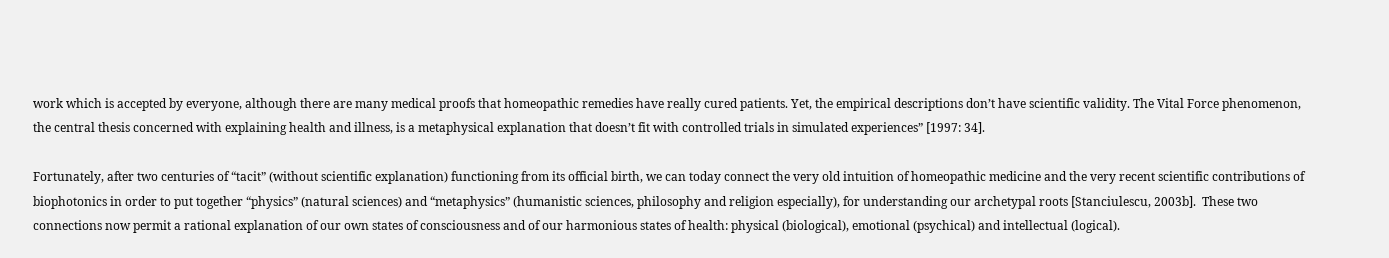work which is accepted by everyone, although there are many medical proofs that homeopathic remedies have really cured patients. Yet, the empirical descriptions don’t have scientific validity. The Vital Force phenomenon, the central thesis concerned with explaining health and illness, is a metaphysical explanation that doesn’t fit with controlled trials in simulated experiences” [1997: 34].

Fortunately, after two centuries of “tacit” (without scientific explanation) functioning from its official birth, we can today connect the very old intuition of homeopathic medicine and the very recent scientific contributions of biophotonics in order to put together “physics” (natural sciences) and “metaphysics” (humanistic sciences, philosophy and religion especially), for understanding our archetypal roots [Stanciulescu, 2003b].  These two connections now permit a rational explanation of our own states of consciousness and of our harmonious states of health: physical (biological), emotional (psychical) and intellectual (logical).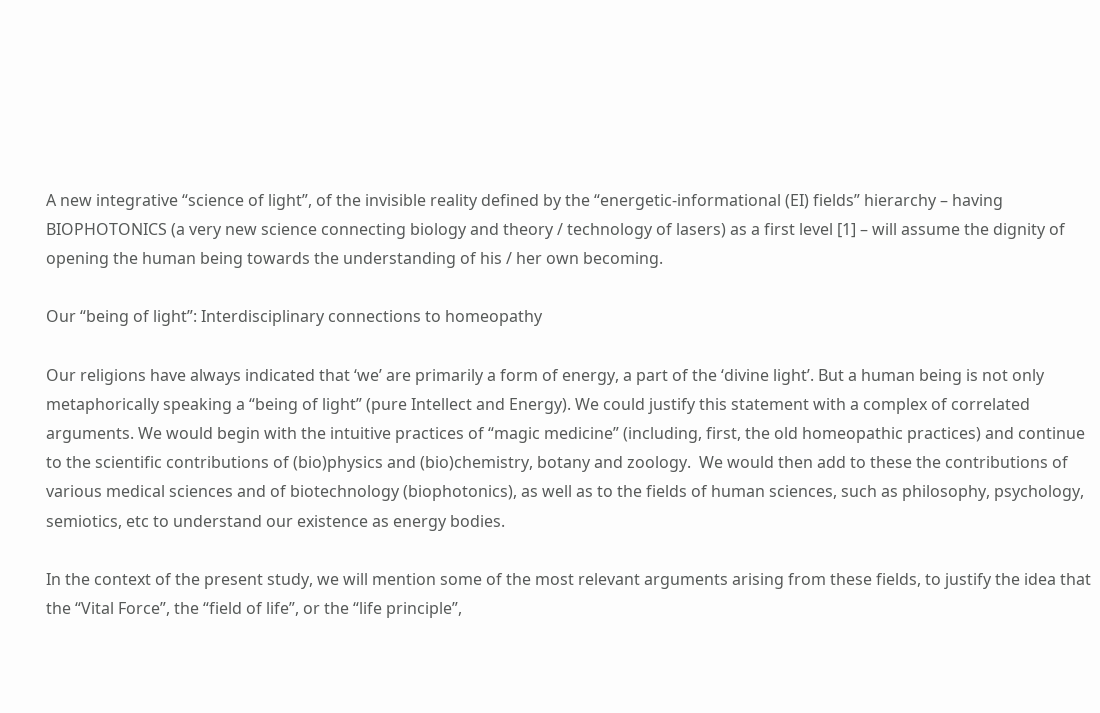A new integrative “science of light”, of the invisible reality defined by the “energetic-informational (EI) fields” hierarchy – having BIOPHOTONICS (a very new science connecting biology and theory / technology of lasers) as a first level [1] – will assume the dignity of opening the human being towards the understanding of his / her own becoming.

Our “being of light”: Interdisciplinary connections to homeopathy

Our religions have always indicated that ‘we’ are primarily a form of energy, a part of the ‘divine light’. But a human being is not only metaphorically speaking a “being of light” (pure Intellect and Energy). We could justify this statement with a complex of correlated arguments. We would begin with the intuitive practices of “magic medicine” (including, first, the old homeopathic practices) and continue to the scientific contributions of (bio)physics and (bio)chemistry, botany and zoology.  We would then add to these the contributions of various medical sciences and of biotechnology (biophotonics), as well as to the fields of human sciences, such as philosophy, psychology, semiotics, etc to understand our existence as energy bodies.

In the context of the present study, we will mention some of the most relevant arguments arising from these fields, to justify the idea that the “Vital Force”, the “field of life”, or the “life principle”,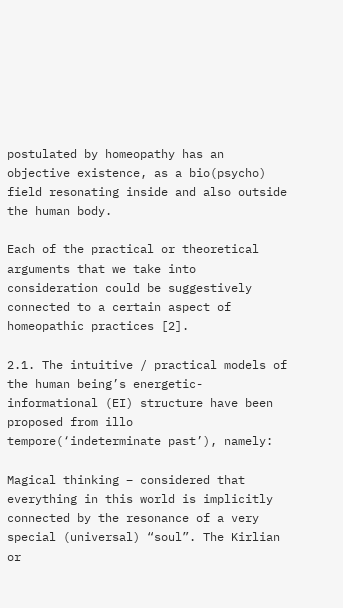postulated by homeopathy has an objective existence, as a bio(psycho) field resonating inside and also outside the human body.

Each of the practical or theoretical arguments that we take into consideration could be suggestively connected to a certain aspect of homeopathic practices [2].

2.1. The intuitive / practical models of the human being’s energetic-informational (EI) structure have been proposed from illo tempore(‘indeterminate past’), namely:

Magical thinking – considered that everything in this world is implicitly connected by the resonance of a very special (universal) “soul”. The Kirlian or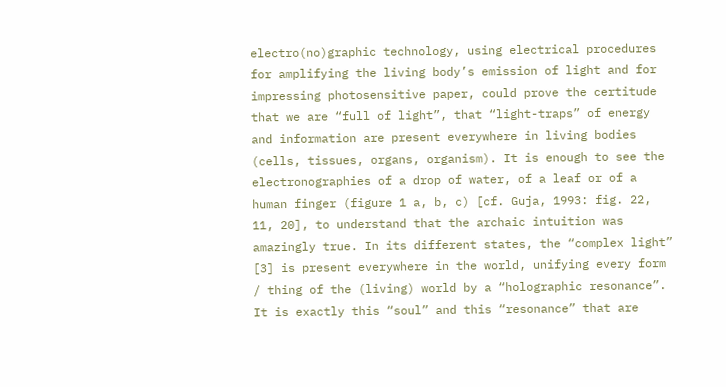electro(no)graphic technology, using electrical procedures for amplifying the living body’s emission of light and for impressing photosensitive paper, could prove the certitude that we are “full of light”, that “light-traps” of energy and information are present everywhere in living bodies (cells, tissues, organs, organism). It is enough to see the electronographies of a drop of water, of a leaf or of a human finger (figure 1 a, b, c) [cf. Guja, 1993: fig. 22, 11, 20], to understand that the archaic intuition was amazingly true. In its different states, the “complex light” [3] is present everywhere in the world, unifying every form / thing of the (living) world by a “holographic resonance”. It is exactly this “soul” and this “resonance” that are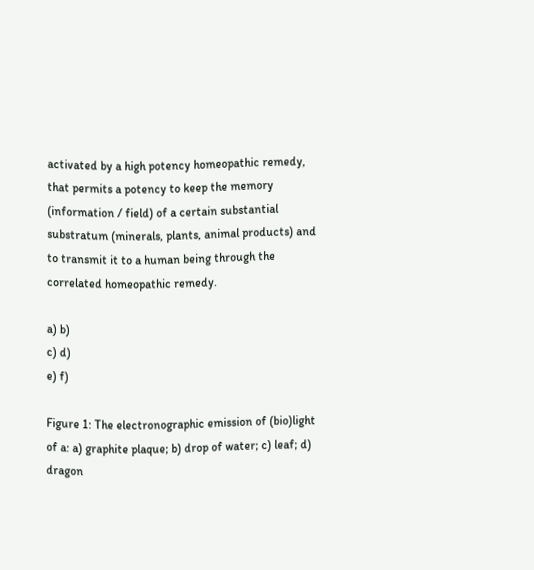activated by a high potency homeopathic remedy, that permits a potency to keep the memory (information / field) of a certain substantial substratum (minerals, plants, animal products) and to transmit it to a human being through the correlated homeopathic remedy.

a) b)
c) d)
e) f)

Figure 1: The electronographic emission of (bio)light of a: a) graphite plaque; b) drop of water; c) leaf; d) dragon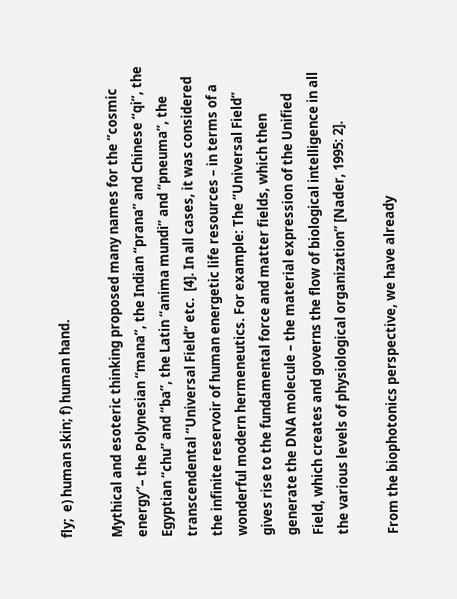fly;  e) human skin; f) human hand.

Mythical and esoteric thinking proposed many names for the “cosmic energy”– the Polynesian “mana”, the Indian “prana” and Chinese “qi”, the Egyptian “chu” and “ba”, the Latin “anima mundi” and “pneuma”, the transcendental “Universal Field” etc.  [4]. In all cases, it was considered the infinite reservoir of human energetic life resources – in terms of a wonderful modern hermeneutics. For example: The “Universal Field” gives rise to the fundamental force and matter fields, which then generate the DNA molecule – the material expression of the Unified Field, which creates and governs the flow of biological intelligence in all the various levels of physiological organization” [Nader, 1995: 2].

From the biophotonics perspective, we have already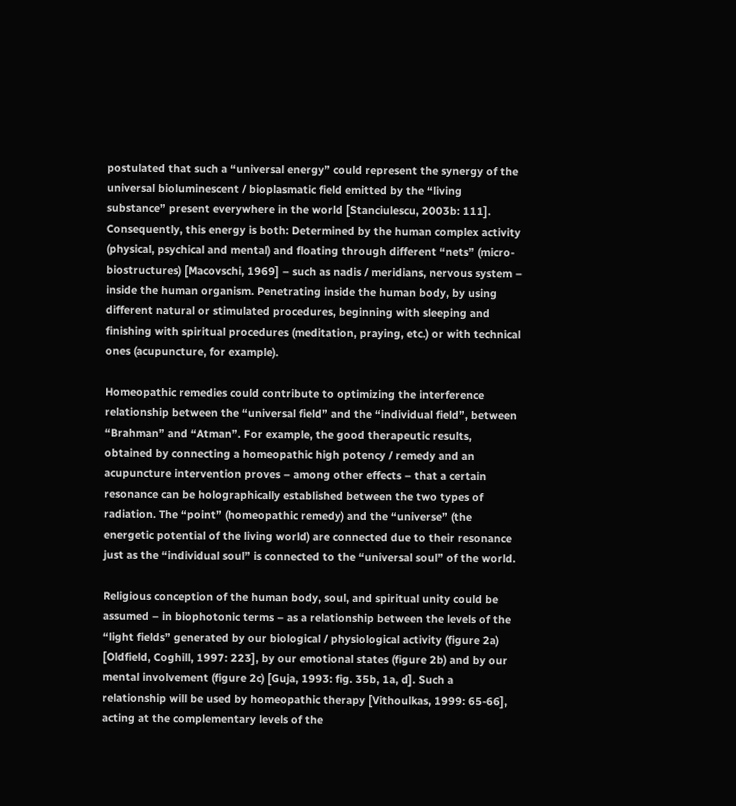postulated that such a “universal energy” could represent the synergy of the universal bioluminescent / bioplasmatic field emitted by the “living substance” present everywhere in the world [Stanciulescu, 2003b: 111]. Consequently, this energy is both: Determined by the human complex activity (physical, psychical and mental) and floating through different “nets” (micro-biostructures) [Macovschi, 1969] – such as nadis / meridians, nervous system – inside the human organism. Penetrating inside the human body, by using different natural or stimulated procedures, beginning with sleeping and finishing with spiritual procedures (meditation, praying, etc.) or with technical ones (acupuncture, for example).

Homeopathic remedies could contribute to optimizing the interference relationship between the “universal field” and the “individual field”, between “Brahman” and “Atman”. For example, the good therapeutic results, obtained by connecting a homeopathic high potency / remedy and an acupuncture intervention proves – among other effects – that a certain resonance can be holographically established between the two types of radiation. The “point” (homeopathic remedy) and the “universe” (the energetic potential of the living world) are connected due to their resonance just as the “individual soul” is connected to the “universal soul” of the world.

Religious conception of the human body, soul, and spiritual unity could be assumed – in biophotonic terms – as a relationship between the levels of the “light fields” generated by our biological / physiological activity (figure 2a) [Oldfield, Coghill, 1997: 223], by our emotional states (figure 2b) and by our mental involvement (figure 2c) [Guja, 1993: fig. 35b, 1a, d]. Such a relationship will be used by homeopathic therapy [Vithoulkas, 1999: 65-66], acting at the complementary levels of the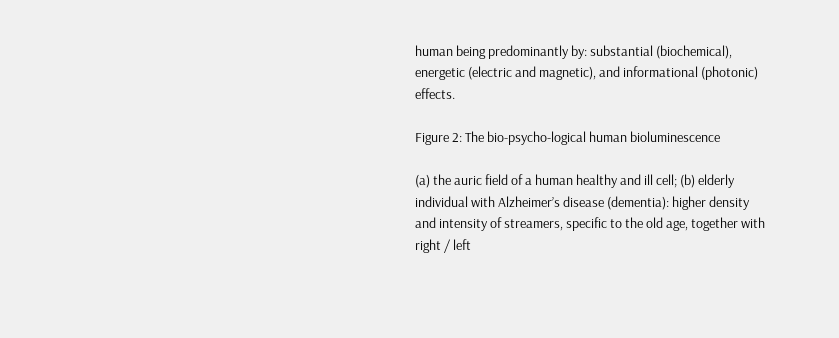human being predominantly by: substantial (biochemical), energetic (electric and magnetic), and informational (photonic) effects.

Figure 2: The bio-psycho-logical human bioluminescence

(a) the auric field of a human healthy and ill cell; (b) elderly individual with Alzheimer’s disease (dementia): higher density and intensity of streamers, specific to the old age, together with right / left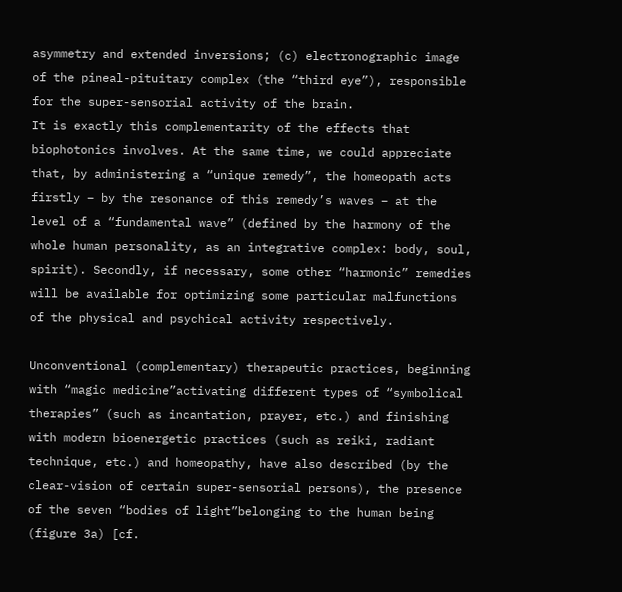asymmetry and extended inversions; (c) electronographic image of the pineal-pituitary complex (the “third eye”), responsible for the super-sensorial activity of the brain.
It is exactly this complementarity of the effects that biophotonics involves. At the same time, we could appreciate that, by administering a “unique remedy”, the homeopath acts firstly – by the resonance of this remedy’s waves – at the level of a “fundamental wave” (defined by the harmony of the whole human personality, as an integrative complex: body, soul, spirit). Secondly, if necessary, some other “harmonic” remedies will be available for optimizing some particular malfunctions of the physical and psychical activity respectively.

Unconventional (complementary) therapeutic practices, beginning with “magic medicine”activating different types of “symbolical therapies” (such as incantation, prayer, etc.) and finishing with modern bioenergetic practices (such as reiki, radiant technique, etc.) and homeopathy, have also described (by the clear-vision of certain super-sensorial persons), the presence of the seven “bodies of light”belonging to the human being (figure 3a) [cf.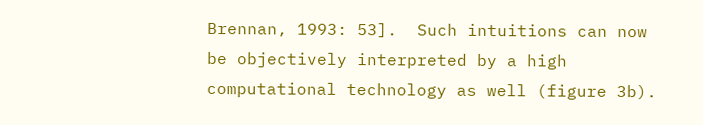Brennan, 1993: 53].  Such intuitions can now be objectively interpreted by a high computational technology as well (figure 3b).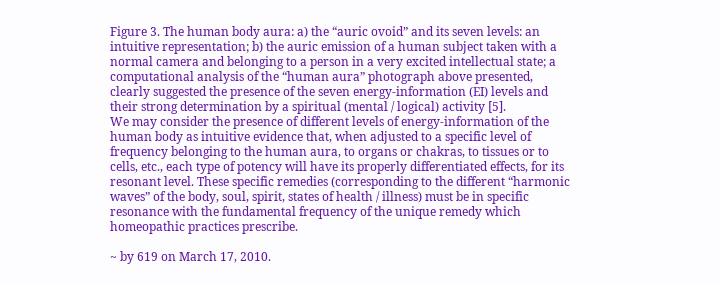Figure 3. The human body aura: a) the “auric ovoid” and its seven levels: an intuitive representation; b) the auric emission of a human subject taken with a normal camera and belonging to a person in a very excited intellectual state; a computational analysis of the “human aura” photograph above presented, clearly suggested the presence of the seven energy-information (EI) levels and their strong determination by a spiritual (mental / logical) activity [5].
We may consider the presence of different levels of energy-information of the human body as intuitive evidence that, when adjusted to a specific level of frequency belonging to the human aura, to organs or chakras, to tissues or to cells, etc., each type of potency will have its properly differentiated effects, for its resonant level. These specific remedies (corresponding to the different “harmonic waves” of the body, soul, spirit, states of health / illness) must be in specific resonance with the fundamental frequency of the unique remedy which homeopathic practices prescribe.

~ by 619 on March 17, 2010.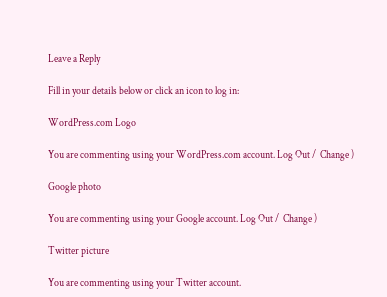Leave a Reply

Fill in your details below or click an icon to log in:

WordPress.com Logo

You are commenting using your WordPress.com account. Log Out /  Change )

Google photo

You are commenting using your Google account. Log Out /  Change )

Twitter picture

You are commenting using your Twitter account.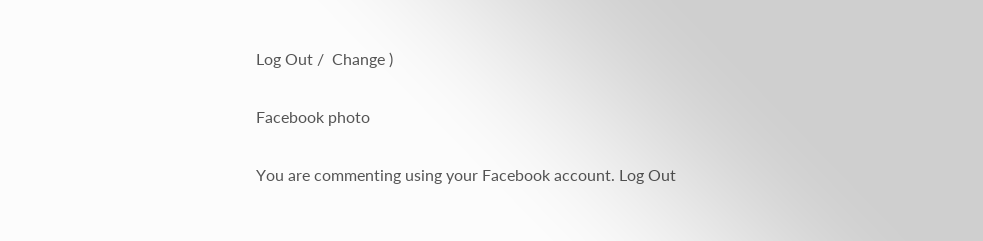Log Out /  Change )

Facebook photo

You are commenting using your Facebook account. Log Out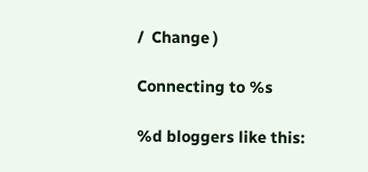/  Change )

Connecting to %s

%d bloggers like this: